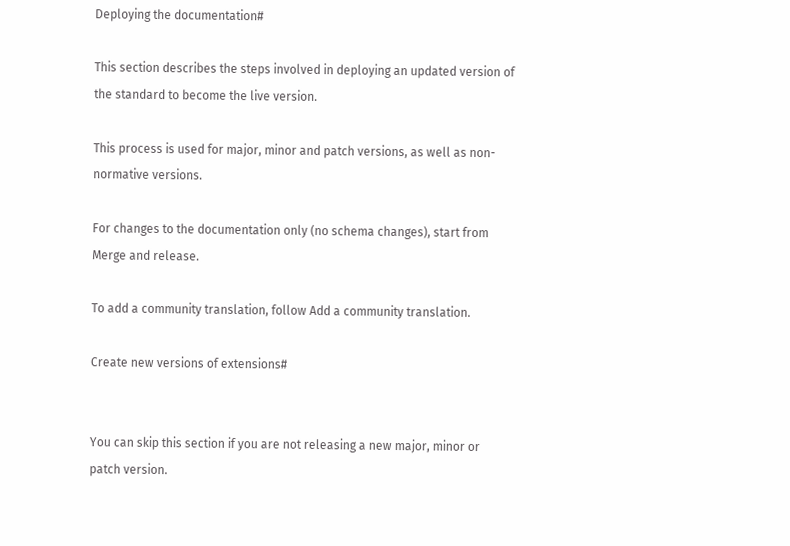Deploying the documentation#

This section describes the steps involved in deploying an updated version of the standard to become the live version.

This process is used for major, minor and patch versions, as well as non-normative versions.

For changes to the documentation only (no schema changes), start from Merge and release.

To add a community translation, follow Add a community translation.

Create new versions of extensions#


You can skip this section if you are not releasing a new major, minor or patch version.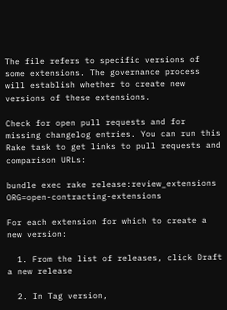The file refers to specific versions of some extensions. The governance process will establish whether to create new versions of these extensions.

Check for open pull requests and for missing changelog entries. You can run this Rake task to get links to pull requests and comparison URLs:

bundle exec rake release:review_extensions ORG=open-contracting-extensions

For each extension for which to create a new version:

  1. From the list of releases, click Draft a new release

  2. In Tag version,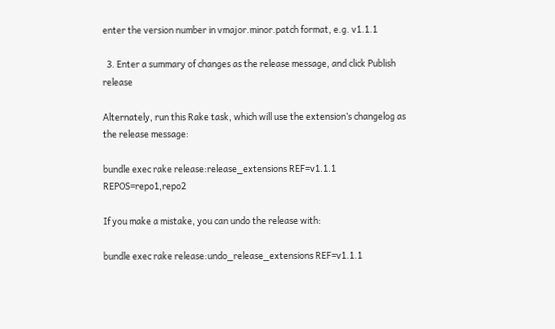enter the version number in vmajor.minor.patch format, e.g. v1.1.1

  3. Enter a summary of changes as the release message, and click Publish release

Alternately, run this Rake task, which will use the extension’s changelog as the release message:

bundle exec rake release:release_extensions REF=v1.1.1 REPOS=repo1,repo2

If you make a mistake, you can undo the release with:

bundle exec rake release:undo_release_extensions REF=v1.1.1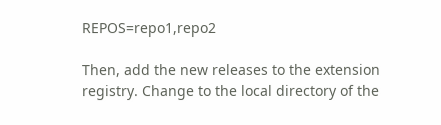REPOS=repo1,repo2

Then, add the new releases to the extension registry. Change to the local directory of the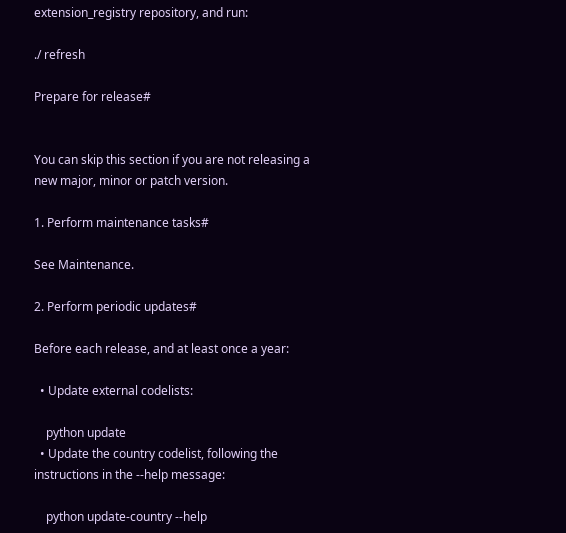extension_registry repository, and run:

./ refresh

Prepare for release#


You can skip this section if you are not releasing a new major, minor or patch version.

1. Perform maintenance tasks#

See Maintenance.

2. Perform periodic updates#

Before each release, and at least once a year:

  • Update external codelists:

    python update
  • Update the country codelist, following the instructions in the --help message:

    python update-country --help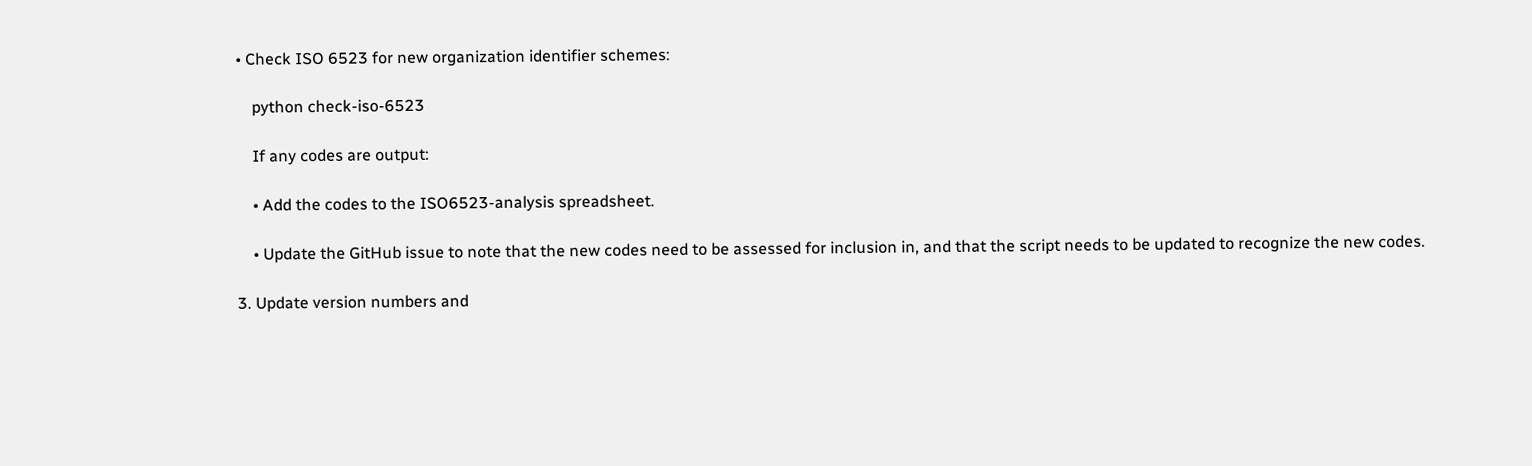• Check ISO 6523 for new organization identifier schemes:

    python check-iso-6523

    If any codes are output:

    • Add the codes to the ISO6523-analysis spreadsheet.

    • Update the GitHub issue to note that the new codes need to be assessed for inclusion in, and that the script needs to be updated to recognize the new codes.

3. Update version numbers and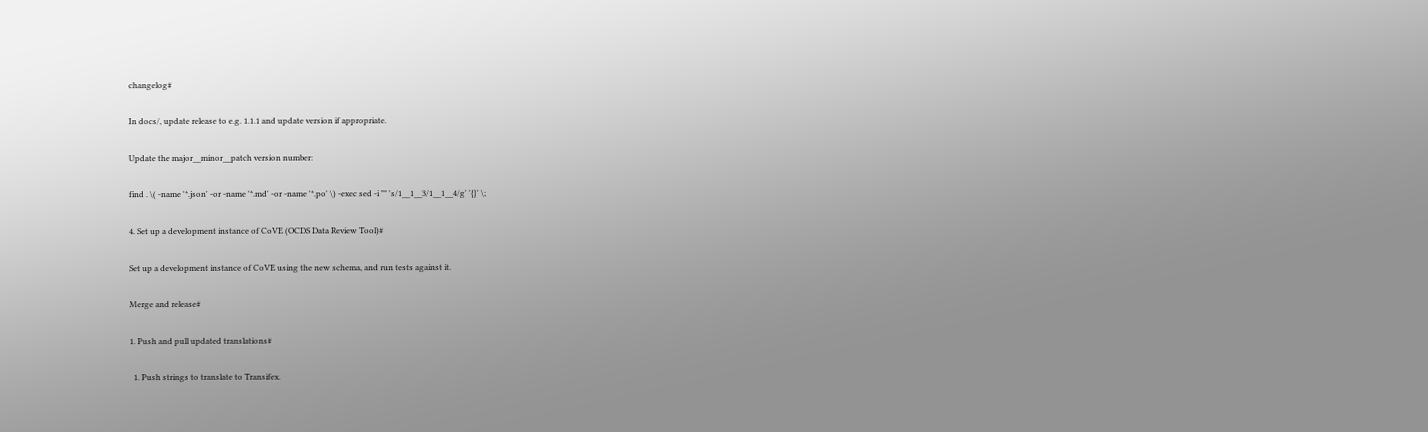changelog#

In docs/, update release to e.g. 1.1.1 and update version if appropriate.

Update the major__minor__patch version number:

find . \( -name '*.json' -or -name '*.md' -or -name '*.po' \) -exec sed -i "" 's/1__1__3/1__1__4/g' '{}' \;

4. Set up a development instance of CoVE (OCDS Data Review Tool)#

Set up a development instance of CoVE using the new schema, and run tests against it.

Merge and release#

1. Push and pull updated translations#

  1. Push strings to translate to Transifex.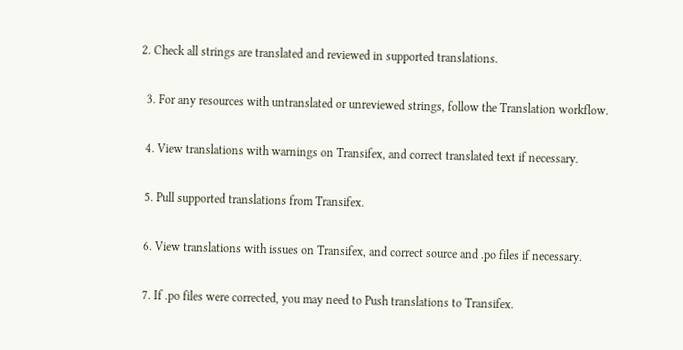2. Check all strings are translated and reviewed in supported translations.

  3. For any resources with untranslated or unreviewed strings, follow the Translation workflow.

  4. View translations with warnings on Transifex, and correct translated text if necessary.

  5. Pull supported translations from Transifex.

  6. View translations with issues on Transifex, and correct source and .po files if necessary.

  7. If .po files were corrected, you may need to Push translations to Transifex.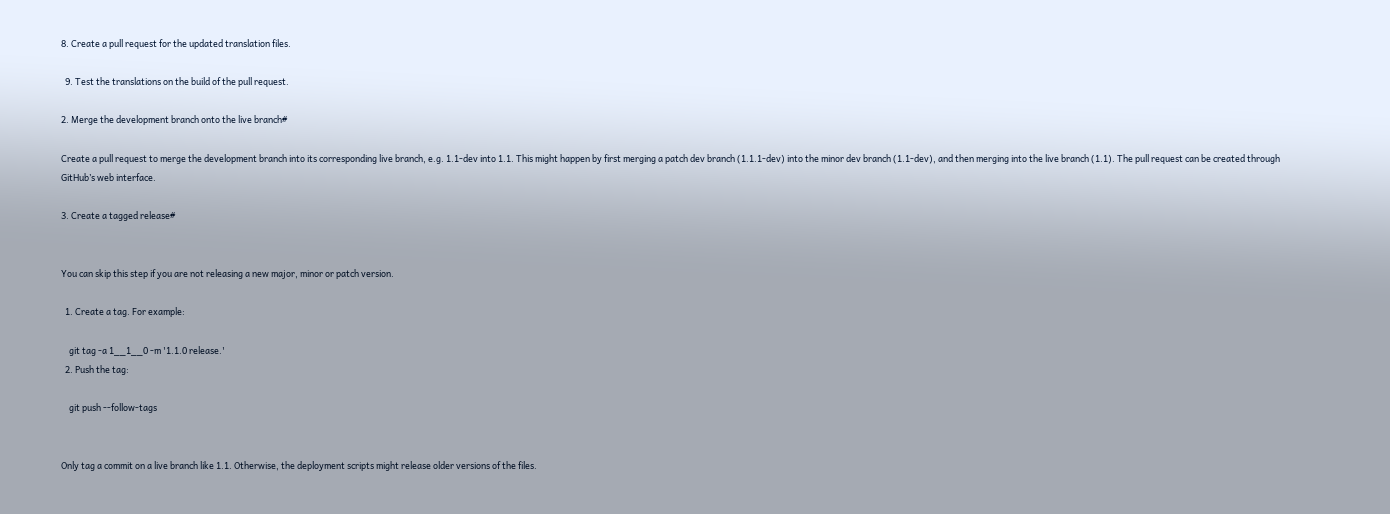8. Create a pull request for the updated translation files.

  9. Test the translations on the build of the pull request.

2. Merge the development branch onto the live branch#

Create a pull request to merge the development branch into its corresponding live branch, e.g. 1.1-dev into 1.1. This might happen by first merging a patch dev branch (1.1.1-dev) into the minor dev branch (1.1-dev), and then merging into the live branch (1.1). The pull request can be created through GitHub’s web interface.

3. Create a tagged release#


You can skip this step if you are not releasing a new major, minor or patch version.

  1. Create a tag. For example:

    git tag -a 1__1__0 -m '1.1.0 release.'
  2. Push the tag:

    git push --follow-tags


Only tag a commit on a live branch like 1.1. Otherwise, the deployment scripts might release older versions of the files.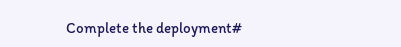Complete the deployment#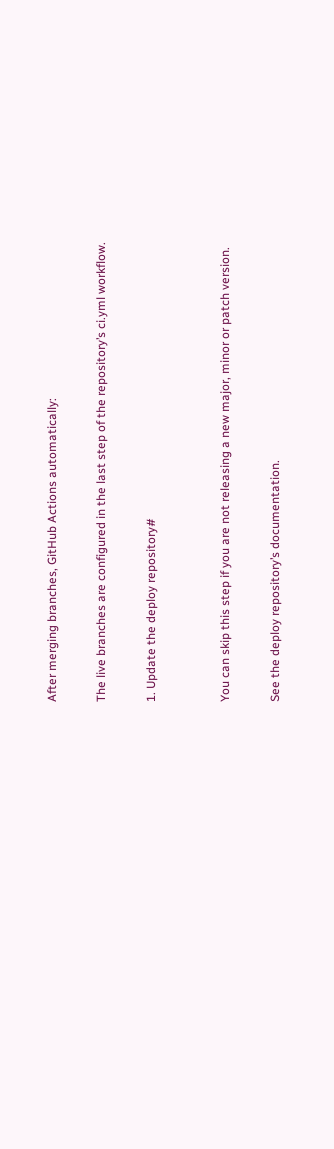After merging branches, GitHub Actions automatically:

The live branches are configured in the last step of the repository’s ci.yml workflow.

1. Update the deploy repository#


You can skip this step if you are not releasing a new major, minor or patch version.

See the deploy repository’s documentation.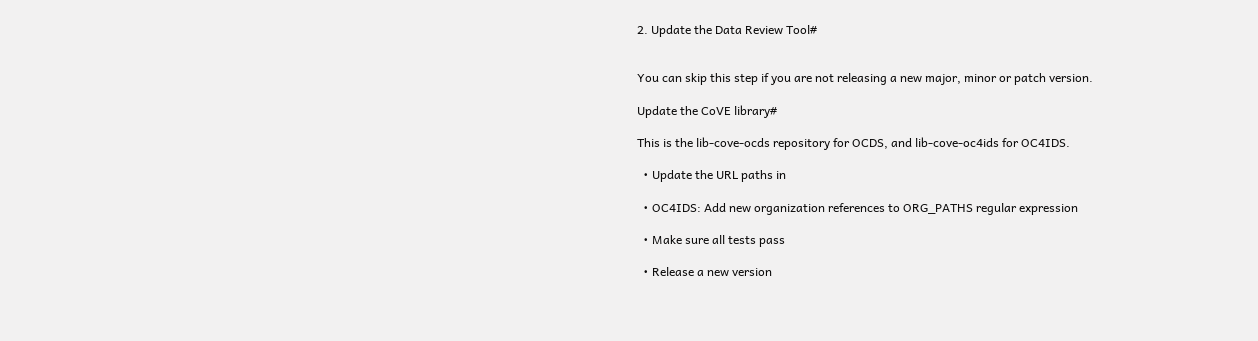2. Update the Data Review Tool#


You can skip this step if you are not releasing a new major, minor or patch version.

Update the CoVE library#

This is the lib-cove-ocds repository for OCDS, and lib-cove-oc4ids for OC4IDS.

  • Update the URL paths in

  • OC4IDS: Add new organization references to ORG_PATHS regular expression

  • Make sure all tests pass

  • Release a new version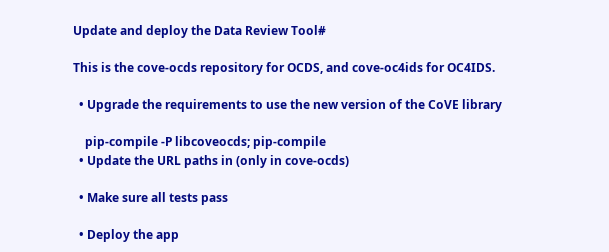Update and deploy the Data Review Tool#

This is the cove-ocds repository for OCDS, and cove-oc4ids for OC4IDS.

  • Upgrade the requirements to use the new version of the CoVE library

    pip-compile -P libcoveocds; pip-compile
  • Update the URL paths in (only in cove-ocds)

  • Make sure all tests pass

  • Deploy the app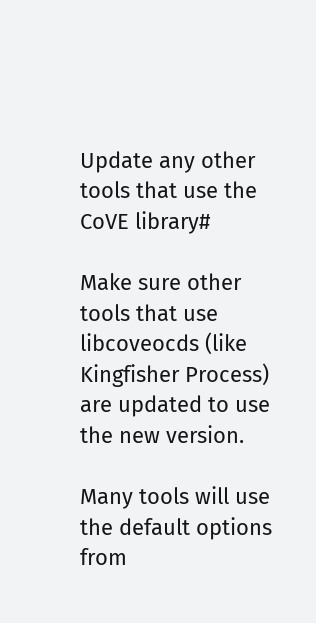Update any other tools that use the CoVE library#

Make sure other tools that use libcoveocds (like Kingfisher Process) are updated to use the new version.

Many tools will use the default options from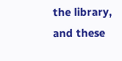the library, and these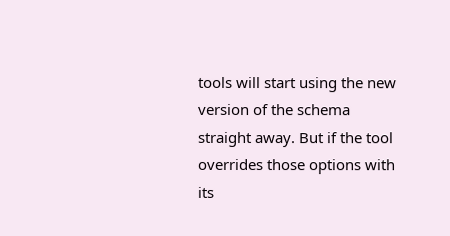tools will start using the new version of the schema straight away. But if the tool overrides those options with its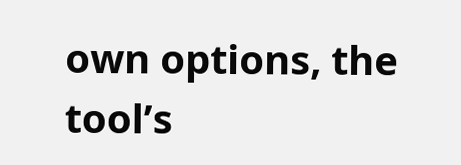own options, the tool’s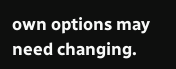own options may need changing.